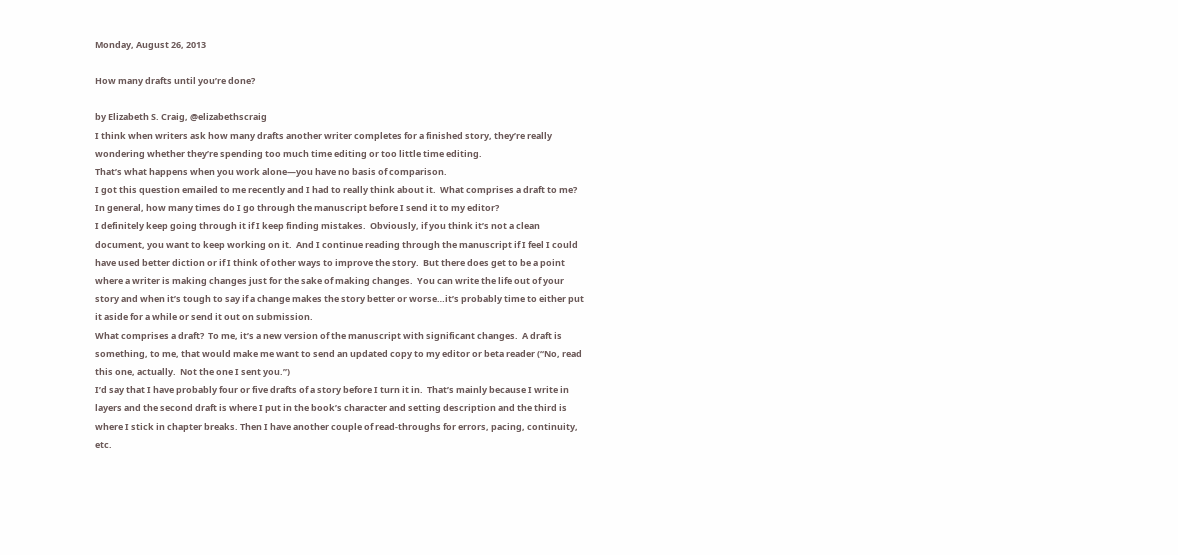Monday, August 26, 2013

How many drafts until you’re done?

by Elizabeth S. Craig, @elizabethscraig
I think when writers ask how many drafts another writer completes for a finished story, they’re really wondering whether they’re spending too much time editing or too little time editing.
That’s what happens when you work alone—you have no basis of comparison.
I got this question emailed to me recently and I had to really think about it.  What comprises a draft to me?  In general, how many times do I go through the manuscript before I send it to my editor?
I definitely keep going through it if I keep finding mistakes.  Obviously, if you think it’s not a clean document, you want to keep working on it.  And I continue reading through the manuscript if I feel I could have used better diction or if I think of other ways to improve the story.  But there does get to be a point where a writer is making changes just for the sake of making changes.  You can write the life out of your story and when it’s tough to say if a change makes the story better or worse…it’s probably time to either put it aside for a while or send it out on submission.
What comprises a draft?  To me, it’s a new version of the manuscript with significant changes.  A draft is something, to me, that would make me want to send an updated copy to my editor or beta reader (“No, read this one, actually.  Not the one I sent you.”)
I’d say that I have probably four or five drafts of a story before I turn it in.  That’s mainly because I write in layers and the second draft is where I put in the book’s character and setting description and the third is where I stick in chapter breaks. Then I have another couple of read-throughs for errors, pacing, continuity, etc.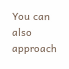You can also approach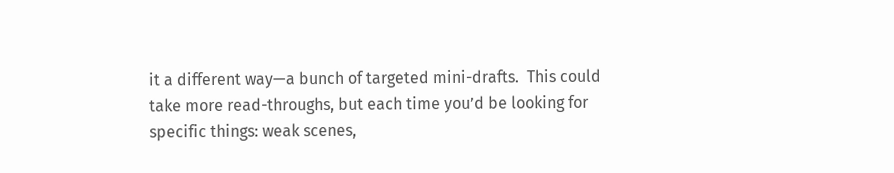it a different way—a bunch of targeted mini-drafts.  This could take more read-throughs, but each time you’d be looking for specific things: weak scenes,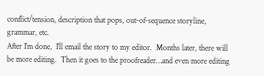conflict/tension, description that pops, out-of-sequence storyline, grammar, etc.
After I’m done,  I’ll email the story to my editor.  Months later, there will be more editing.  Then it goes to the proofreader…and even more editing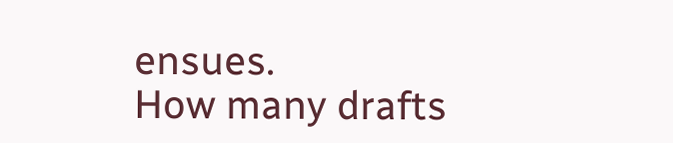ensues.
How many drafts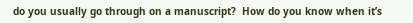do you usually go through on a manuscript?  How do you know when it’s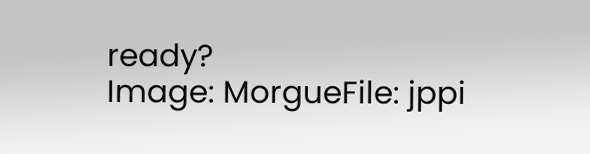ready?
Image: MorgueFile: jppi